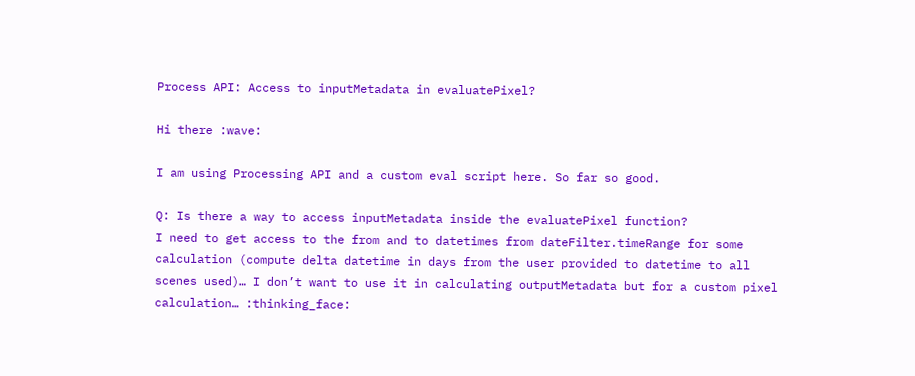Process API: Access to inputMetadata in evaluatePixel?

Hi there :wave:

I am using Processing API and a custom eval script here. So far so good.

Q: Is there a way to access inputMetadata inside the evaluatePixel function?
I need to get access to the from and to datetimes from dateFilter.timeRange for some calculation (compute delta datetime in days from the user provided to datetime to all scenes used)… I don’t want to use it in calculating outputMetadata but for a custom pixel calculation… :thinking_face: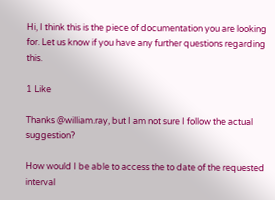Hi, I think this is the piece of documentation you are looking for. Let us know if you have any further questions regarding this.

1 Like

Thanks @william.ray, but I am not sure I follow the actual suggestion?

How would I be able to access the to date of the requested interval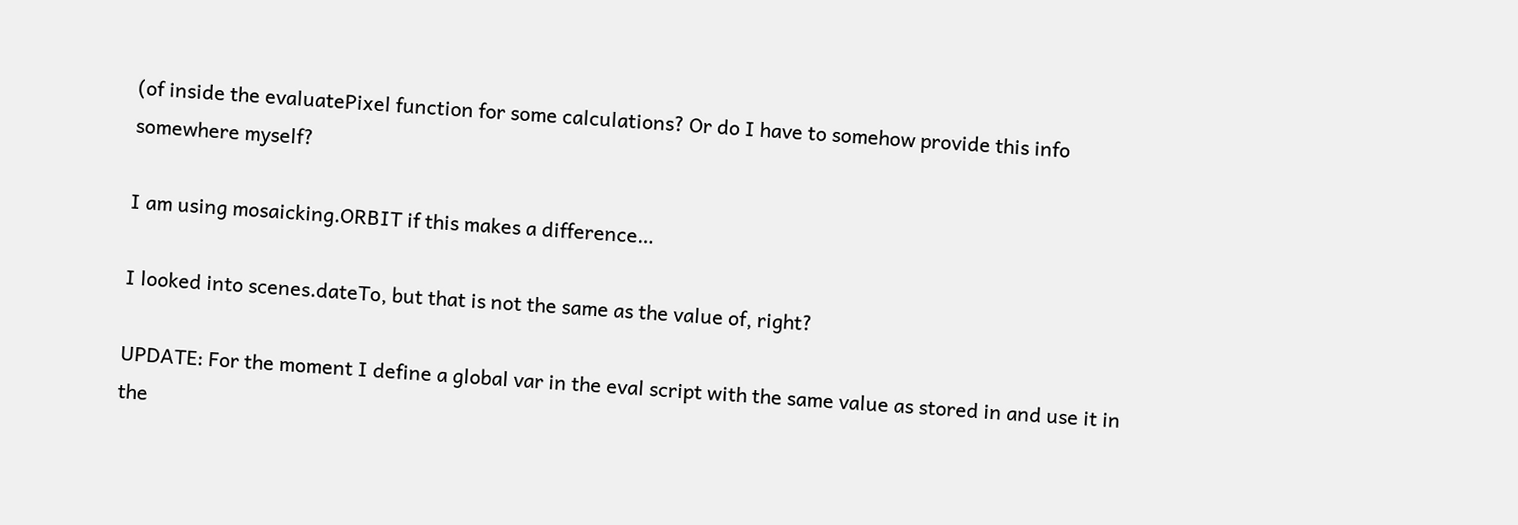(of inside the evaluatePixel function for some calculations? Or do I have to somehow provide this info somewhere myself?

I am using mosaicking.ORBIT if this makes a difference…

I looked into scenes.dateTo, but that is not the same as the value of, right?

UPDATE: For the moment I define a global var in the eval script with the same value as stored in and use it in the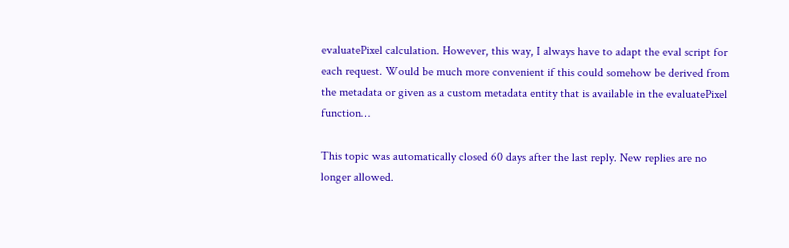evaluatePixel calculation. However, this way, I always have to adapt the eval script for each request. Would be much more convenient if this could somehow be derived from the metadata or given as a custom metadata entity that is available in the evaluatePixel function…

This topic was automatically closed 60 days after the last reply. New replies are no longer allowed.